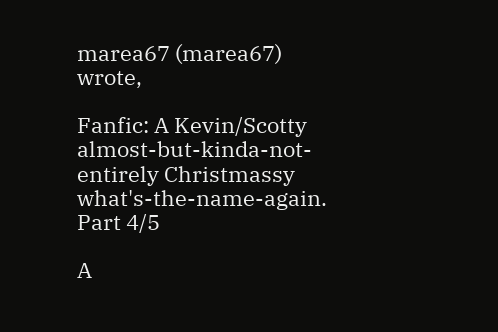marea67 (marea67) wrote,

Fanfic: A Kevin/Scotty almost-but-kinda-not-entirely Christmassy what's-the-name-again. Part 4/5

A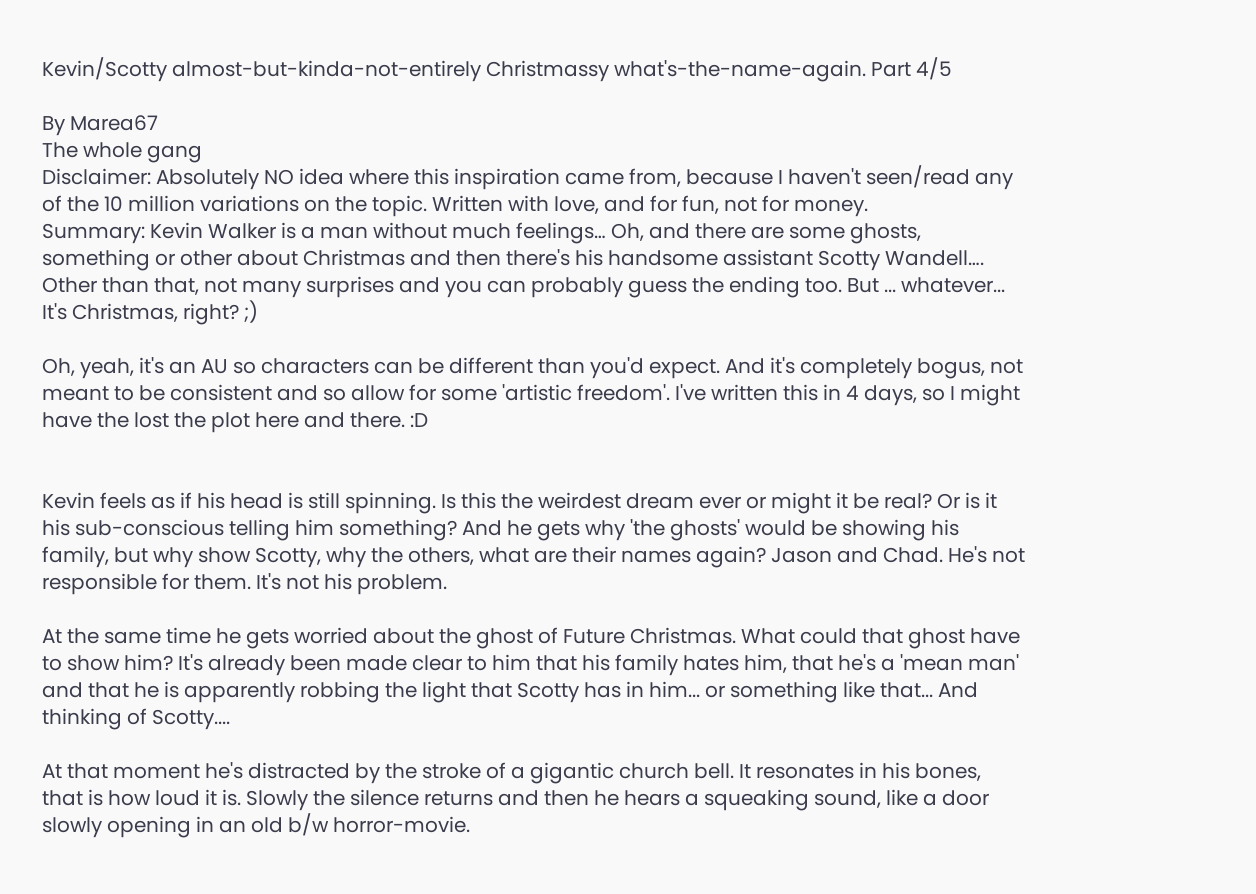Kevin/Scotty almost-but-kinda-not-entirely Christmassy what's-the-name-again. Part 4/5

By Marea67
The whole gang
Disclaimer: Absolutely NO idea where this inspiration came from, because I haven't seen/read any of the 10 million variations on the topic. Written with love, and for fun, not for money.
Summary: Kevin Walker is a man without much feelings… Oh, and there are some ghosts, something or other about Christmas and then there's his handsome assistant Scotty Wandell…. Other than that, not many surprises and you can probably guess the ending too. But ... whatever... It's Christmas, right? ;)

Oh, yeah, it's an AU so characters can be different than you'd expect. And it's completely bogus, not meant to be consistent and so allow for some 'artistic freedom'. I've written this in 4 days, so I might have the lost the plot here and there. :D


Kevin feels as if his head is still spinning. Is this the weirdest dream ever or might it be real? Or is it his sub-conscious telling him something? And he gets why 'the ghosts' would be showing his family, but why show Scotty, why the others, what are their names again? Jason and Chad. He's not responsible for them. It's not his problem.

At the same time he gets worried about the ghost of Future Christmas. What could that ghost have to show him? It's already been made clear to him that his family hates him, that he's a 'mean man' and that he is apparently robbing the light that Scotty has in him... or something like that... And thinking of Scotty....

At that moment he's distracted by the stroke of a gigantic church bell. It resonates in his bones, that is how loud it is. Slowly the silence returns and then he hears a squeaking sound, like a door slowly opening in an old b/w horror-movie.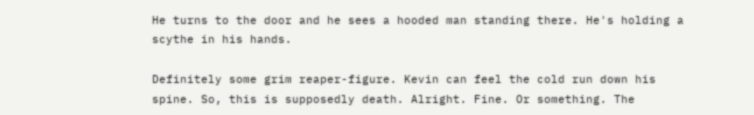He turns to the door and he sees a hooded man standing there. He's holding a scythe in his hands.

Definitely some grim reaper-figure. Kevin can feel the cold run down his spine. So, this is supposedly death. Alright. Fine. Or something. The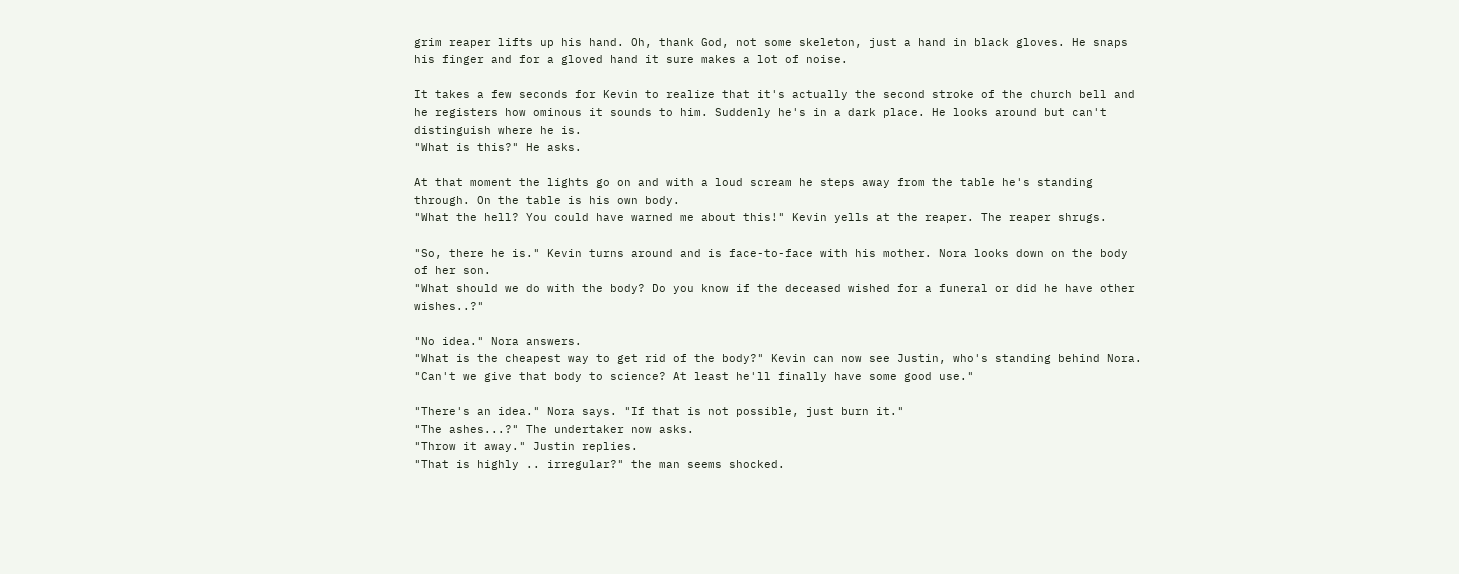grim reaper lifts up his hand. Oh, thank God, not some skeleton, just a hand in black gloves. He snaps his finger and for a gloved hand it sure makes a lot of noise.

It takes a few seconds for Kevin to realize that it's actually the second stroke of the church bell and he registers how ominous it sounds to him. Suddenly he's in a dark place. He looks around but can't distinguish where he is.
"What is this?" He asks.

At that moment the lights go on and with a loud scream he steps away from the table he's standing through. On the table is his own body.
"What the hell? You could have warned me about this!" Kevin yells at the reaper. The reaper shrugs.

"So, there he is." Kevin turns around and is face-to-face with his mother. Nora looks down on the body of her son.
"What should we do with the body? Do you know if the deceased wished for a funeral or did he have other wishes..?"

"No idea." Nora answers.
"What is the cheapest way to get rid of the body?" Kevin can now see Justin, who's standing behind Nora. "Can't we give that body to science? At least he'll finally have some good use."

"There's an idea." Nora says. "If that is not possible, just burn it."
"The ashes...?" The undertaker now asks.
"Throw it away." Justin replies.
"That is highly .. irregular?" the man seems shocked.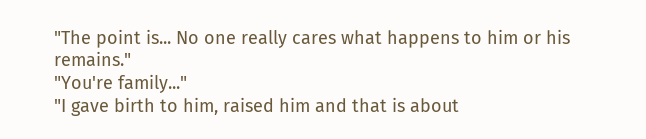"The point is... No one really cares what happens to him or his remains."
"You're family..."
"I gave birth to him, raised him and that is about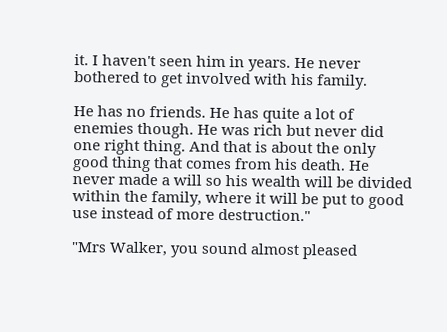it. I haven't seen him in years. He never bothered to get involved with his family.

He has no friends. He has quite a lot of enemies though. He was rich but never did one right thing. And that is about the only good thing that comes from his death. He never made a will so his wealth will be divided within the family, where it will be put to good use instead of more destruction."

"Mrs Walker, you sound almost pleased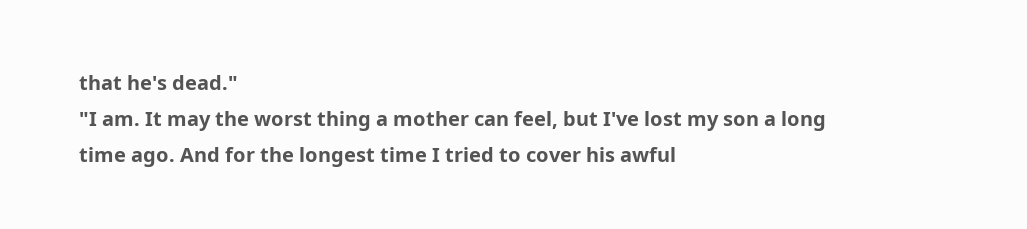that he's dead."
"I am. It may the worst thing a mother can feel, but I've lost my son a long time ago. And for the longest time I tried to cover his awful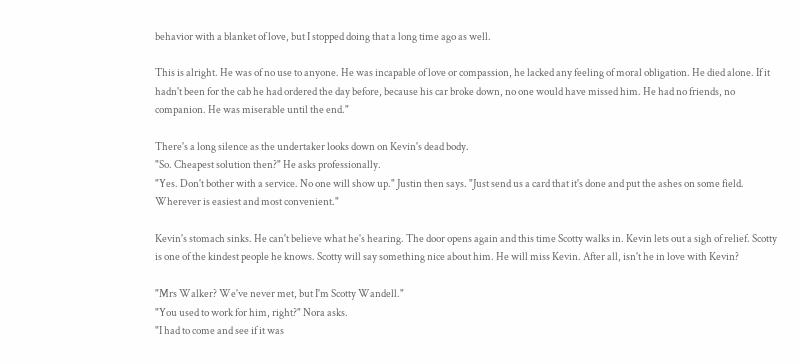behavior with a blanket of love, but I stopped doing that a long time ago as well.

This is alright. He was of no use to anyone. He was incapable of love or compassion, he lacked any feeling of moral obligation. He died alone. If it hadn't been for the cab he had ordered the day before, because his car broke down, no one would have missed him. He had no friends, no companion. He was miserable until the end."

There's a long silence as the undertaker looks down on Kevin's dead body.
"So. Cheapest solution then?" He asks professionally.
"Yes. Don't bother with a service. No one will show up." Justin then says. "Just send us a card that it's done and put the ashes on some field. Wherever is easiest and most convenient."

Kevin's stomach sinks. He can't believe what he's hearing. The door opens again and this time Scotty walks in. Kevin lets out a sigh of relief. Scotty is one of the kindest people he knows. Scotty will say something nice about him. He will miss Kevin. After all, isn't he in love with Kevin?

"Mrs Walker? We've never met, but I'm Scotty Wandell."
"You used to work for him, right?" Nora asks.
"I had to come and see if it was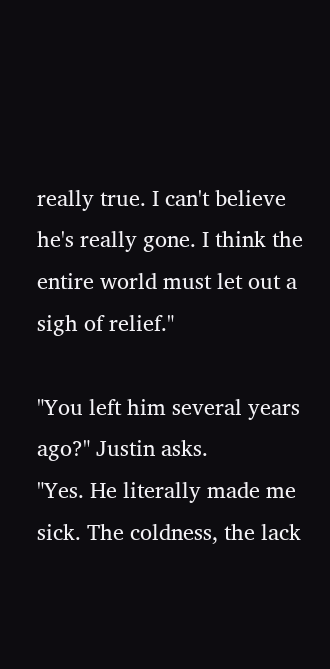really true. I can't believe he's really gone. I think the entire world must let out a sigh of relief."

"You left him several years ago?" Justin asks.
"Yes. He literally made me sick. The coldness, the lack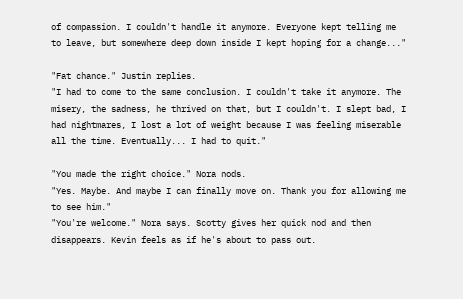of compassion. I couldn't handle it anymore. Everyone kept telling me to leave, but somewhere deep down inside I kept hoping for a change..."

"Fat chance." Justin replies.
"I had to come to the same conclusion. I couldn't take it anymore. The misery, the sadness, he thrived on that, but I couldn't. I slept bad, I had nightmares, I lost a lot of weight because I was feeling miserable all the time. Eventually... I had to quit."

"You made the right choice." Nora nods.
"Yes. Maybe. And maybe I can finally move on. Thank you for allowing me to see him."
"You're welcome." Nora says. Scotty gives her quick nod and then disappears. Kevin feels as if he's about to pass out.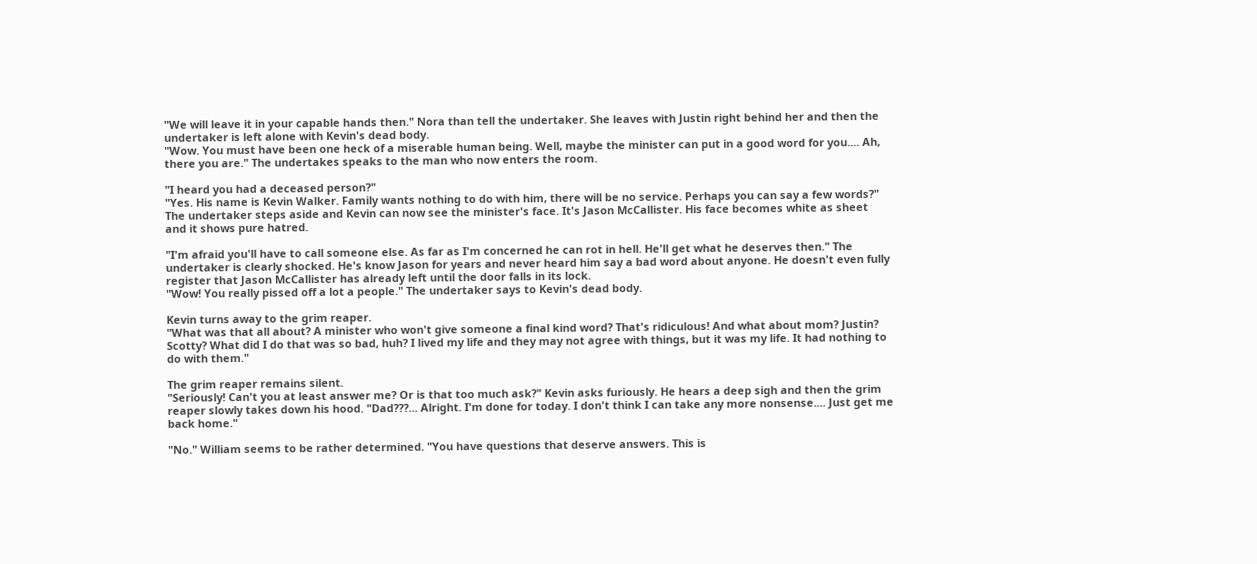"We will leave it in your capable hands then." Nora than tell the undertaker. She leaves with Justin right behind her and then the undertaker is left alone with Kevin's dead body.
"Wow. You must have been one heck of a miserable human being. Well, maybe the minister can put in a good word for you.... Ah, there you are." The undertakes speaks to the man who now enters the room.

"I heard you had a deceased person?"
"Yes. His name is Kevin Walker. Family wants nothing to do with him, there will be no service. Perhaps you can say a few words?" The undertaker steps aside and Kevin can now see the minister's face. It's Jason McCallister. His face becomes white as sheet and it shows pure hatred.

"I'm afraid you'll have to call someone else. As far as I'm concerned he can rot in hell. He'll get what he deserves then." The undertaker is clearly shocked. He's know Jason for years and never heard him say a bad word about anyone. He doesn't even fully register that Jason McCallister has already left until the door falls in its lock.
"Wow! You really pissed off a lot a people." The undertaker says to Kevin's dead body.

Kevin turns away to the grim reaper.
"What was that all about? A minister who won't give someone a final kind word? That's ridiculous! And what about mom? Justin? Scotty? What did I do that was so bad, huh? I lived my life and they may not agree with things, but it was my life. It had nothing to do with them."

The grim reaper remains silent.
"Seriously! Can't you at least answer me? Or is that too much ask?" Kevin asks furiously. He hears a deep sigh and then the grim reaper slowly takes down his hood. "Dad???... Alright. I'm done for today. I don't think I can take any more nonsense.... Just get me back home."

"No." William seems to be rather determined. "You have questions that deserve answers. This is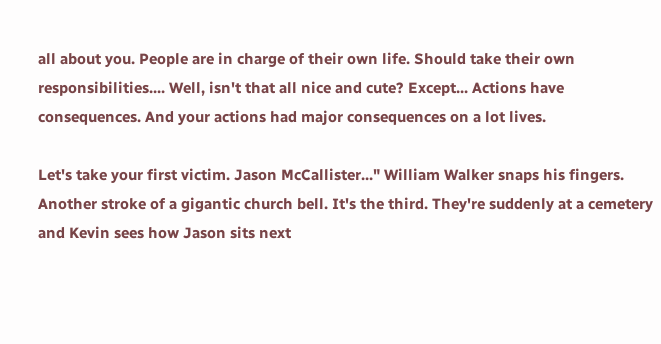all about you. People are in charge of their own life. Should take their own responsibilities.... Well, isn't that all nice and cute? Except... Actions have consequences. And your actions had major consequences on a lot lives.

Let's take your first victim. Jason McCallister..." William Walker snaps his fingers. Another stroke of a gigantic church bell. It's the third. They're suddenly at a cemetery and Kevin sees how Jason sits next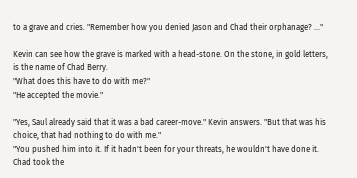to a grave and cries. "Remember how you denied Jason and Chad their orphanage? ..."

Kevin can see how the grave is marked with a head-stone. On the stone, in gold letters, is the name of Chad Berry.
"What does this have to do with me?"
"He accepted the movie."

"Yes, Saul already said that it was a bad career-move." Kevin answers. "But that was his choice, that had nothing to do with me."
"You pushed him into it. If it hadn't been for your threats, he wouldn't have done it. Chad took the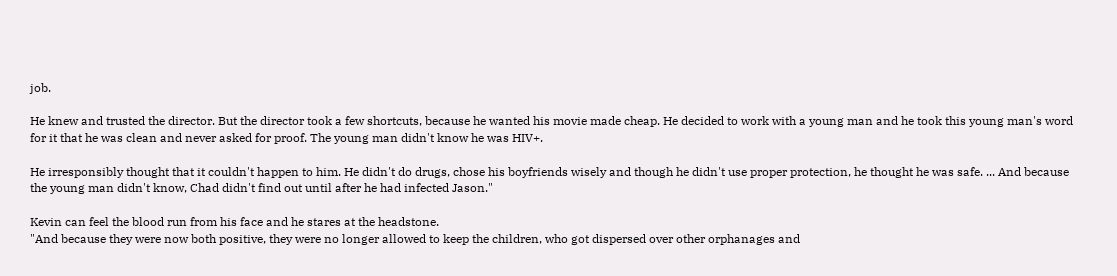job.

He knew and trusted the director. But the director took a few shortcuts, because he wanted his movie made cheap. He decided to work with a young man and he took this young man's word for it that he was clean and never asked for proof. The young man didn't know he was HIV+.

He irresponsibly thought that it couldn't happen to him. He didn't do drugs, chose his boyfriends wisely and though he didn't use proper protection, he thought he was safe. ... And because the young man didn't know, Chad didn't find out until after he had infected Jason."

Kevin can feel the blood run from his face and he stares at the headstone.
"And because they were now both positive, they were no longer allowed to keep the children, who got dispersed over other orphanages and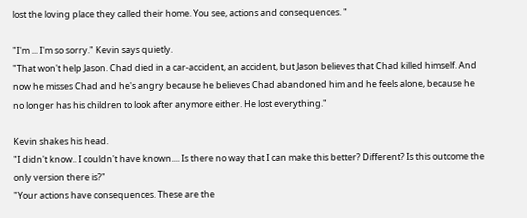lost the loving place they called their home. You see, actions and consequences. "

"I'm ... I'm so sorry." Kevin says quietly.
"That won't help Jason. Chad died in a car-accident, an accident, but Jason believes that Chad killed himself. And now he misses Chad and he's angry because he believes Chad abandoned him and he feels alone, because he no longer has his children to look after anymore either. He lost everything."

Kevin shakes his head.
"I didn't know.. I couldn't have known.... Is there no way that I can make this better? Different? Is this outcome the only version there is?"
"Your actions have consequences. These are the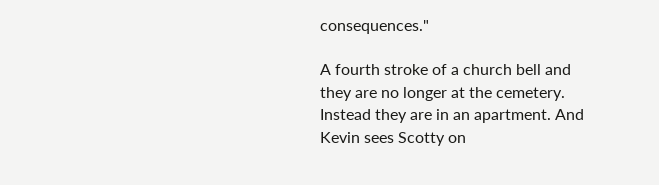consequences."

A fourth stroke of a church bell and they are no longer at the cemetery. Instead they are in an apartment. And Kevin sees Scotty on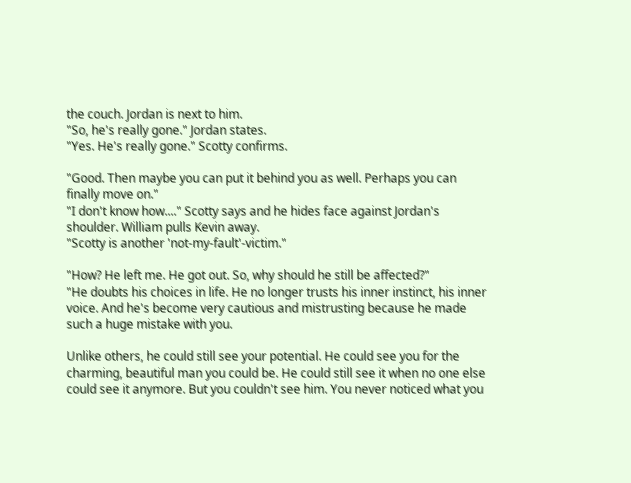the couch. Jordan is next to him.
"So, he's really gone." Jordan states.
"Yes. He's really gone." Scotty confirms.

"Good. Then maybe you can put it behind you as well. Perhaps you can finally move on."
"I don't know how...." Scotty says and he hides face against Jordan's shoulder. William pulls Kevin away.
"Scotty is another 'not-my-fault'-victim."

"How? He left me. He got out. So, why should he still be affected?"
"He doubts his choices in life. He no longer trusts his inner instinct, his inner voice. And he's become very cautious and mistrusting because he made such a huge mistake with you.

Unlike others, he could still see your potential. He could see you for the charming, beautiful man you could be. He could still see it when no one else could see it anymore. But you couldn't see him. You never noticed what you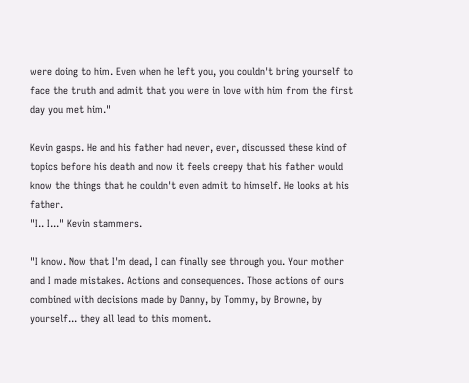were doing to him. Even when he left you, you couldn't bring yourself to face the truth and admit that you were in love with him from the first day you met him."

Kevin gasps. He and his father had never, ever, discussed these kind of topics before his death and now it feels creepy that his father would know the things that he couldn't even admit to himself. He looks at his father.
"I.. I..." Kevin stammers.

"I know. Now that I'm dead, I can finally see through you. Your mother and I made mistakes. Actions and consequences. Those actions of ours combined with decisions made by Danny, by Tommy, by Browne, by yourself... they all lead to this moment.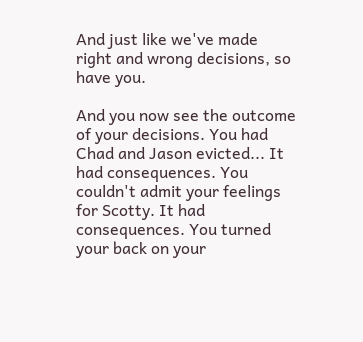And just like we've made right and wrong decisions, so have you.

And you now see the outcome of your decisions. You had Chad and Jason evicted... It had consequences. You couldn't admit your feelings for Scotty. It had consequences. You turned your back on your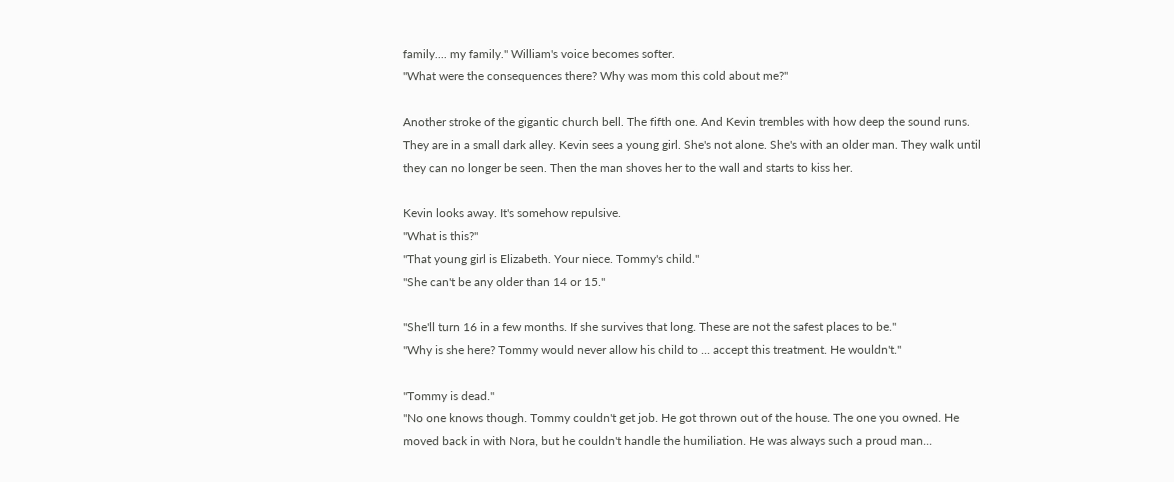family.... my family." William's voice becomes softer.
"What were the consequences there? Why was mom this cold about me?"

Another stroke of the gigantic church bell. The fifth one. And Kevin trembles with how deep the sound runs. They are in a small dark alley. Kevin sees a young girl. She's not alone. She's with an older man. They walk until they can no longer be seen. Then the man shoves her to the wall and starts to kiss her.

Kevin looks away. It's somehow repulsive.
"What is this?"
"That young girl is Elizabeth. Your niece. Tommy's child."
"She can't be any older than 14 or 15."

"She'll turn 16 in a few months. If she survives that long. These are not the safest places to be."
"Why is she here? Tommy would never allow his child to ... accept this treatment. He wouldn't."

"Tommy is dead."
"No one knows though. Tommy couldn't get job. He got thrown out of the house. The one you owned. He moved back in with Nora, but he couldn't handle the humiliation. He was always such a proud man...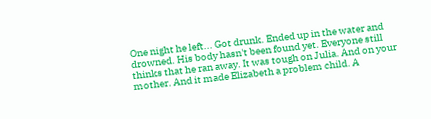One night he left... Got drunk. Ended up in the water and drowned. His body hasn't been found yet. Everyone still thinks that he ran away. It was tough on Julia. And on your mother. And it made Elizabeth a problem child. A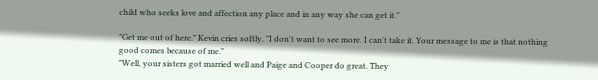child who seeks love and affection any place and in any way she can get it."

"Get me out of here." Kevin cries softly. "I don't want to see more. I can't take it. Your message to me is that nothing good comes because of me."
"Well, your sisters got married well and Paige and Cooper do great. They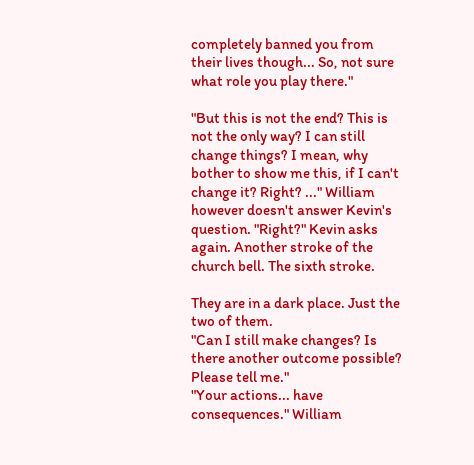completely banned you from their lives though... So, not sure what role you play there."

"But this is not the end? This is not the only way? I can still change things? I mean, why bother to show me this, if I can't change it? Right? ..." William however doesn't answer Kevin's question. "Right?" Kevin asks again. Another stroke of the church bell. The sixth stroke.

They are in a dark place. Just the two of them.
"Can I still make changes? Is there another outcome possible? Please tell me."
"Your actions... have consequences." William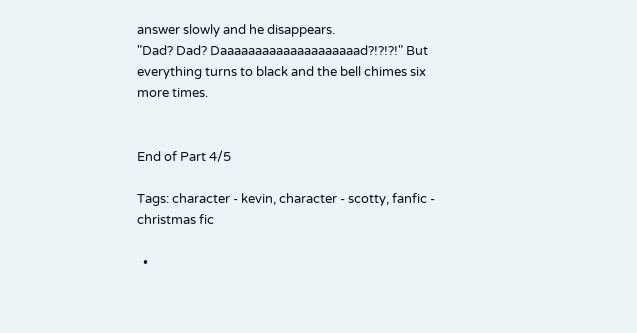answer slowly and he disappears.
"Dad? Dad? Daaaaaaaaaaaaaaaaaaaad?!?!?!" But everything turns to black and the bell chimes six more times.


End of Part 4/5

Tags: character - kevin, character - scotty, fanfic - christmas fic

  •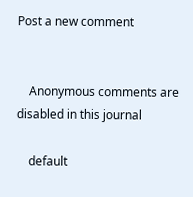Post a new comment


    Anonymous comments are disabled in this journal

    default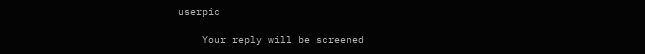userpic

    Your reply will be screened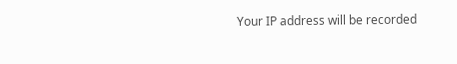Your IP address will be recorded